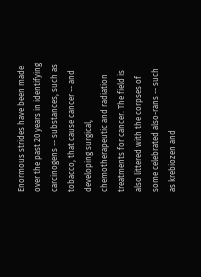Enormous strides have been made over the past 20 years in identifying carcinogens -- substances, such as tobacco, that cause cancer -- and developing surgical, chemotherapeutic and radiation treatments for cancer. The field is also littered with the corpses of some celebrated also-rans -- such as krebiozen and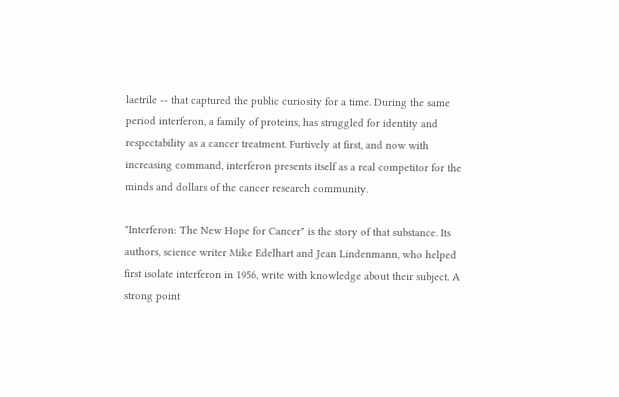laetrile -- that captured the public curiosity for a time. During the same period interferon, a family of proteins, has struggled for identity and respectability as a cancer treatment. Furtively at first, and now with increasing command, interferon presents itself as a real competitor for the minds and dollars of the cancer research community.

"Interferon: The New Hope for Cancer" is the story of that substance. Its authors, science writer Mike Edelhart and Jean Lindenmann, who helped first isolate interferon in 1956, write with knowledge about their subject. A strong point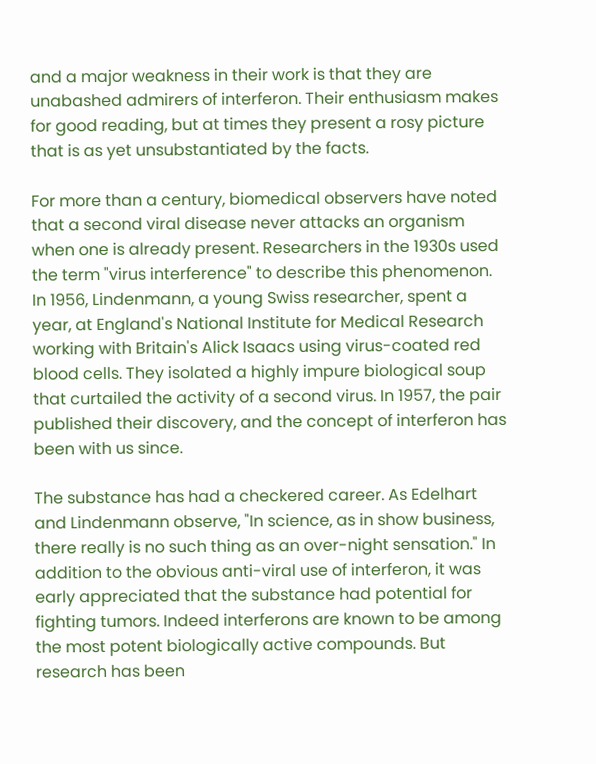and a major weakness in their work is that they are unabashed admirers of interferon. Their enthusiasm makes for good reading, but at times they present a rosy picture that is as yet unsubstantiated by the facts.

For more than a century, biomedical observers have noted that a second viral disease never attacks an organism when one is already present. Researchers in the 1930s used the term "virus interference" to describe this phenomenon. In 1956, Lindenmann, a young Swiss researcher, spent a year, at England's National Institute for Medical Research working with Britain's Alick Isaacs using virus-coated red blood cells. They isolated a highly impure biological soup that curtailed the activity of a second virus. In 1957, the pair published their discovery, and the concept of interferon has been with us since.

The substance has had a checkered career. As Edelhart and Lindenmann observe, "In science, as in show business, there really is no such thing as an over-night sensation." In addition to the obvious anti-viral use of interferon, it was early appreciated that the substance had potential for fighting tumors. Indeed interferons are known to be among the most potent biologically active compounds. But research has been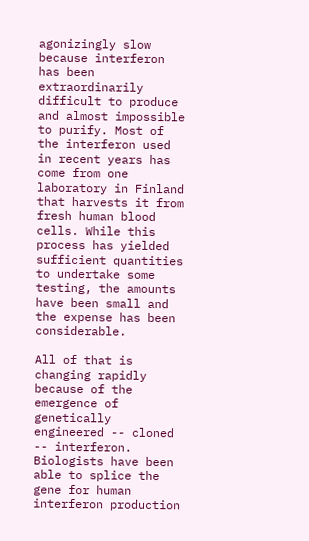agonizingly slow because interferon has been extraordinarily difficult to produce and almost impossible to purify. Most of the interferon used in recent years has come from one laboratory in Finland that harvests it from fresh human blood cells. While this process has yielded sufficient quantities to undertake some testing, the amounts have been small and the expense has been considerable.

All of that is changing rapidly because of the emergence of genetically engineered -- cloned -- interferon. Biologists have been able to splice the gene for human interferon production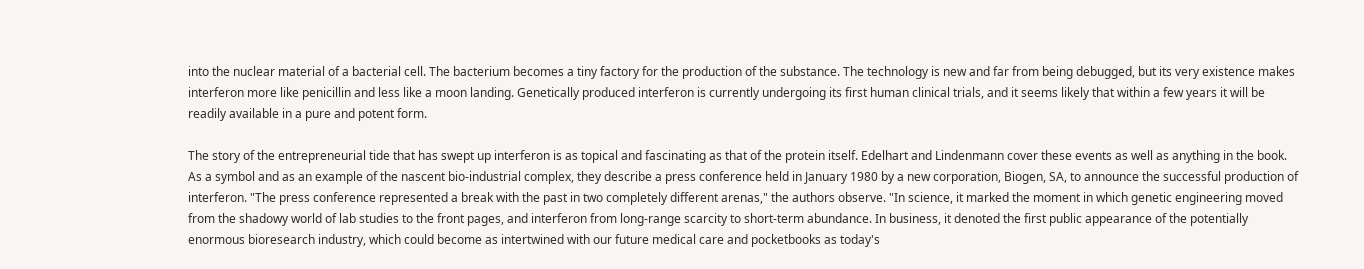into the nuclear material of a bacterial cell. The bacterium becomes a tiny factory for the production of the substance. The technology is new and far from being debugged, but its very existence makes interferon more like penicillin and less like a moon landing. Genetically produced interferon is currently undergoing its first human clinical trials, and it seems likely that within a few years it will be readily available in a pure and potent form.

The story of the entrepreneurial tide that has swept up interferon is as topical and fascinating as that of the protein itself. Edelhart and Lindenmann cover these events as well as anything in the book. As a symbol and as an example of the nascent bio-industrial complex, they describe a press conference held in January 1980 by a new corporation, Biogen, SA, to announce the successful production of interferon. "The press conference represented a break with the past in two completely different arenas," the authors observe. "In science, it marked the moment in which genetic engineering moved from the shadowy world of lab studies to the front pages, and interferon from long-range scarcity to short-term abundance. In business, it denoted the first public appearance of the potentially enormous bioresearch industry, which could become as intertwined with our future medical care and pocketbooks as today's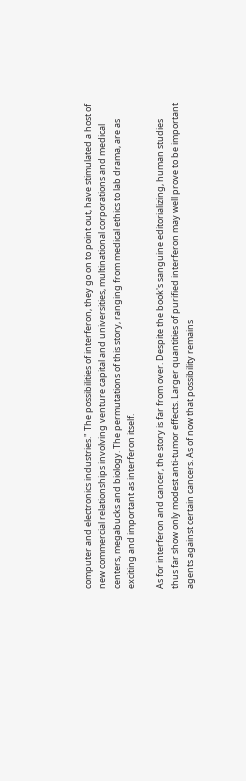computer and electronics industries." The possibilities of interferon, they go on to point out, have stimulated a host of new commercial relationships involving venture capital and universities, multinational corporations and medical centers, megabucks and biology. The permutations of this story, ranging from medical ethics to lab drama, are as exciting and important as interferon itself.

As for interferon and cancer, the story is far from over. Despite the book's sanguine editorializing, human studies thus far show only modest anti-tumor effects. Larger quantities of purified interferon may well prove to be important agents against certain cancers. As of now that possibility remains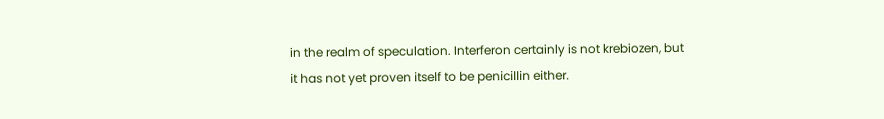in the realm of speculation. Interferon certainly is not krebiozen, but it has not yet proven itself to be penicillin either.